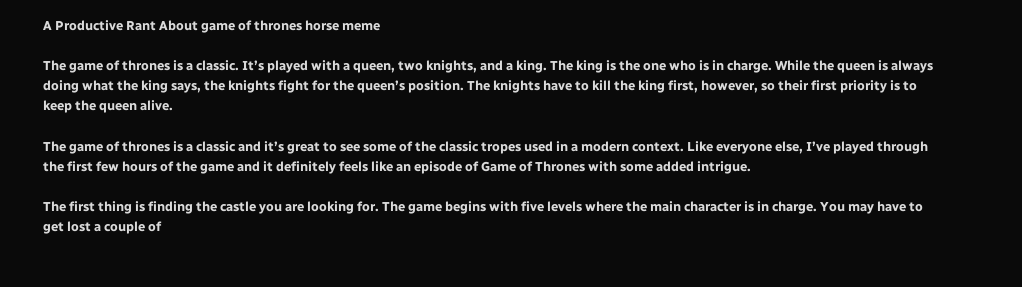A Productive Rant About game of thrones horse meme

The game of thrones is a classic. It’s played with a queen, two knights, and a king. The king is the one who is in charge. While the queen is always doing what the king says, the knights fight for the queen’s position. The knights have to kill the king first, however, so their first priority is to keep the queen alive.

The game of thrones is a classic and it’s great to see some of the classic tropes used in a modern context. Like everyone else, I’ve played through the first few hours of the game and it definitely feels like an episode of Game of Thrones with some added intrigue.

The first thing is finding the castle you are looking for. The game begins with five levels where the main character is in charge. You may have to get lost a couple of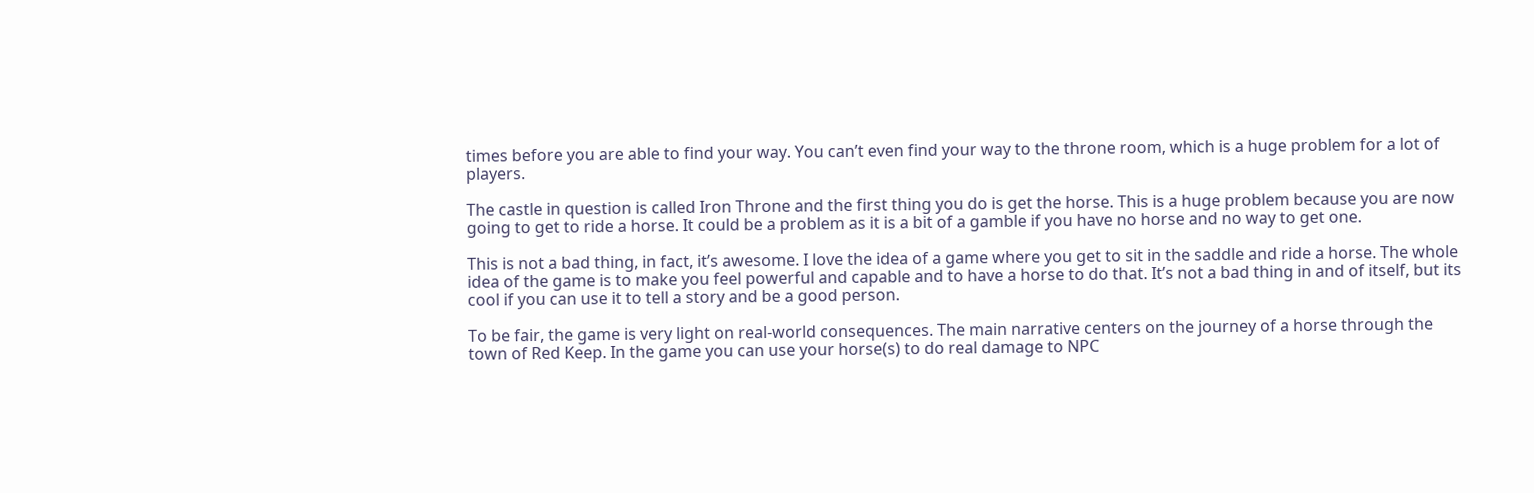times before you are able to find your way. You can’t even find your way to the throne room, which is a huge problem for a lot of players.

The castle in question is called Iron Throne and the first thing you do is get the horse. This is a huge problem because you are now going to get to ride a horse. It could be a problem as it is a bit of a gamble if you have no horse and no way to get one.

This is not a bad thing, in fact, it’s awesome. I love the idea of a game where you get to sit in the saddle and ride a horse. The whole idea of the game is to make you feel powerful and capable and to have a horse to do that. It’s not a bad thing in and of itself, but its cool if you can use it to tell a story and be a good person.

To be fair, the game is very light on real-world consequences. The main narrative centers on the journey of a horse through the town of Red Keep. In the game you can use your horse(s) to do real damage to NPC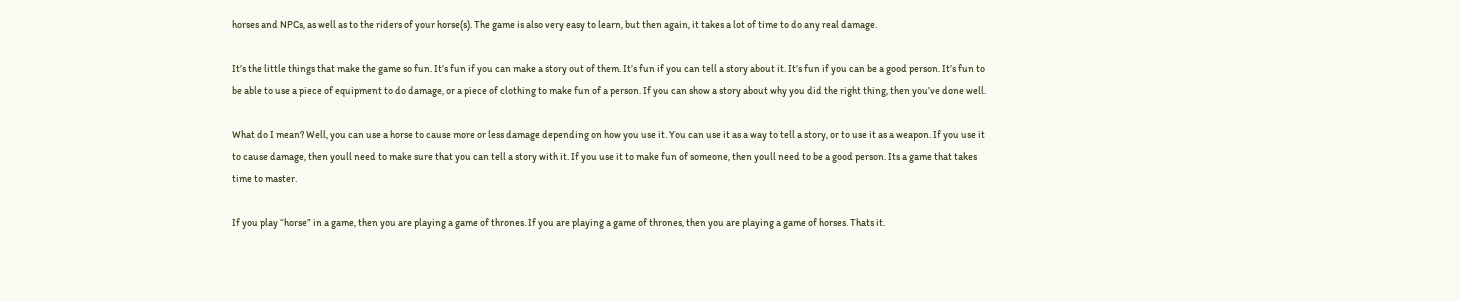horses and NPCs, as well as to the riders of your horse(s). The game is also very easy to learn, but then again, it takes a lot of time to do any real damage.

It’s the little things that make the game so fun. It’s fun if you can make a story out of them. It’s fun if you can tell a story about it. It’s fun if you can be a good person. It’s fun to be able to use a piece of equipment to do damage, or a piece of clothing to make fun of a person. If you can show a story about why you did the right thing, then you’ve done well.

What do I mean? Well, you can use a horse to cause more or less damage depending on how you use it. You can use it as a way to tell a story, or to use it as a weapon. If you use it to cause damage, then youll need to make sure that you can tell a story with it. If you use it to make fun of someone, then youll need to be a good person. Its a game that takes time to master.

If you play “horse” in a game, then you are playing a game of thrones. If you are playing a game of thrones, then you are playing a game of horses. Thats it.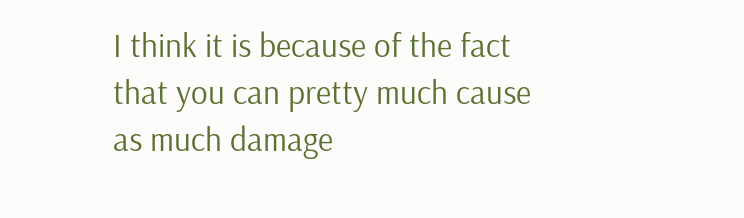I think it is because of the fact that you can pretty much cause as much damage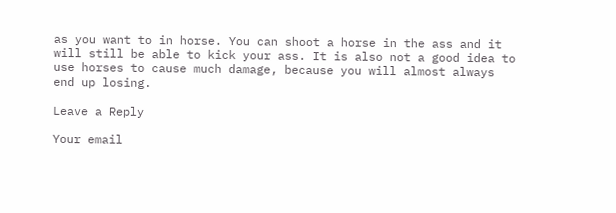as you want to in horse. You can shoot a horse in the ass and it will still be able to kick your ass. It is also not a good idea to use horses to cause much damage, because you will almost always end up losing.

Leave a Reply

Your email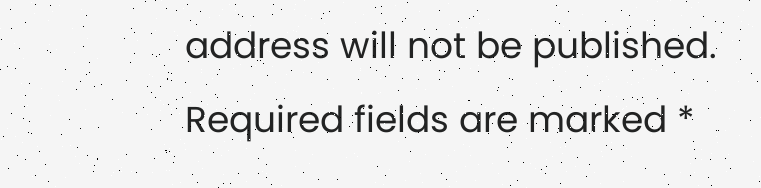address will not be published. Required fields are marked *